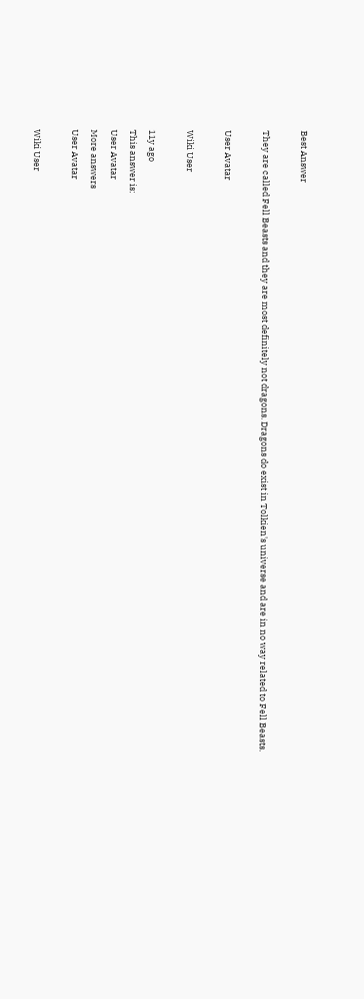Best Answer

They are called Fell Beasts and they are most definitely not dragons. Dragons do exist in Tolkien's universe and are in no way related to Fell Beasts.

User Avatar

Wiki User

11y ago
This answer is:
User Avatar
More answers
User Avatar

Wiki User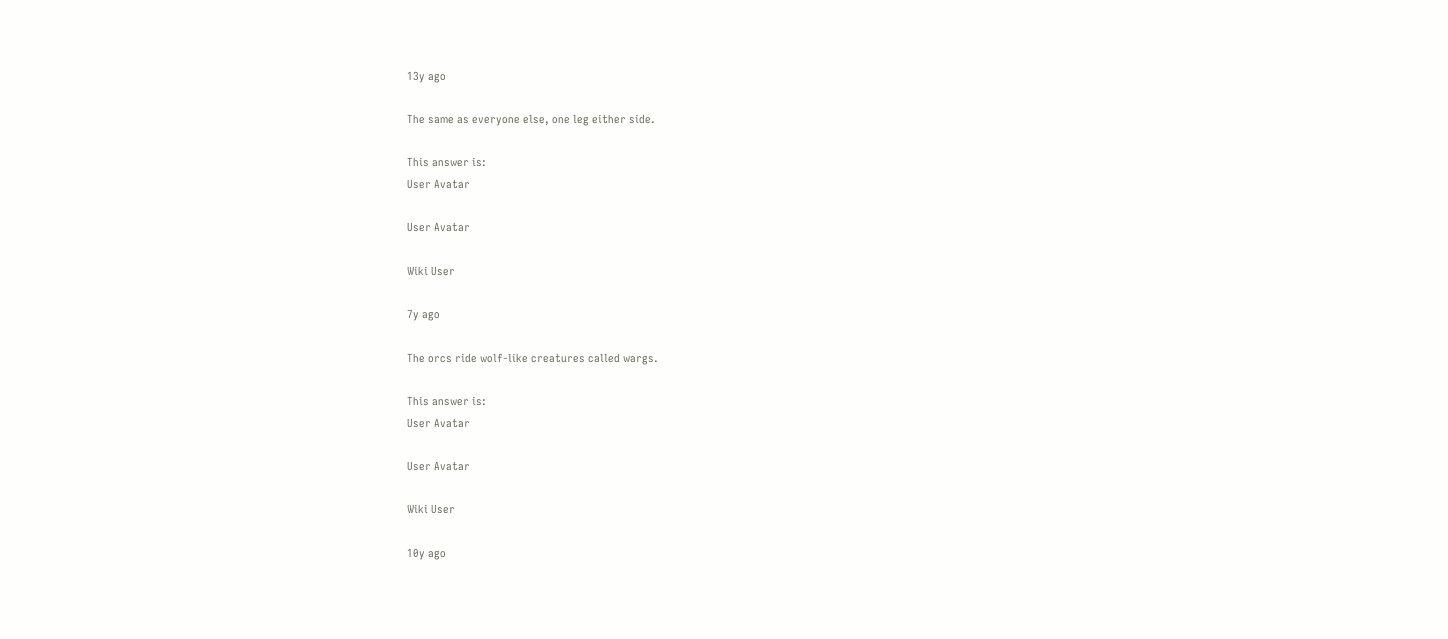13y ago

The same as everyone else, one leg either side.

This answer is:
User Avatar

User Avatar

Wiki User

7y ago

The orcs ride wolf-like creatures called wargs.

This answer is:
User Avatar

User Avatar

Wiki User

10y ago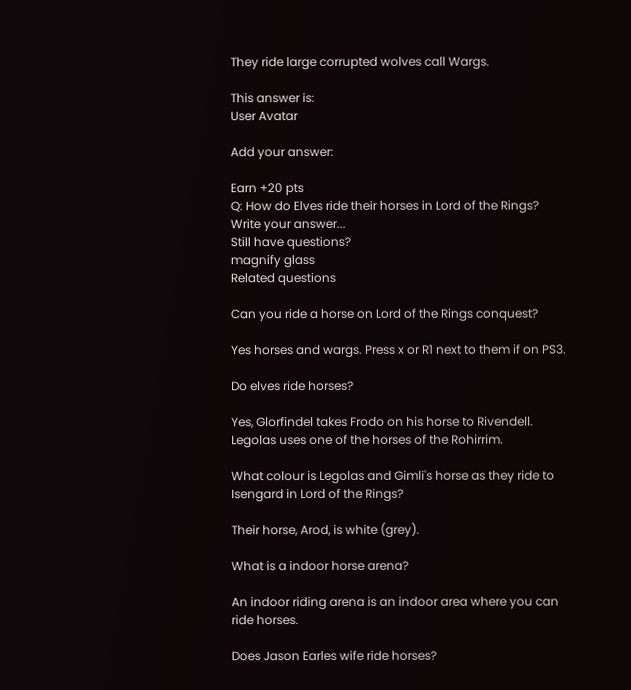They ride large corrupted wolves call Wargs.

This answer is:
User Avatar

Add your answer:

Earn +20 pts
Q: How do Elves ride their horses in Lord of the Rings?
Write your answer...
Still have questions?
magnify glass
Related questions

Can you ride a horse on Lord of the Rings conquest?

Yes horses and wargs. Press x or R1 next to them if on PS3.

Do elves ride horses?

Yes, Glorfindel takes Frodo on his horse to Rivendell. Legolas uses one of the horses of the Rohirrim.

What colour is Legolas and Gimli's horse as they ride to Isengard in Lord of the Rings?

Their horse, Arod, is white (grey).

What is a indoor horse arena?

An indoor riding arena is an indoor area where you can ride horses.

Does Jason Earles wife ride horses?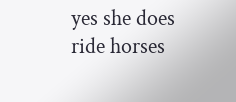yes she does ride horses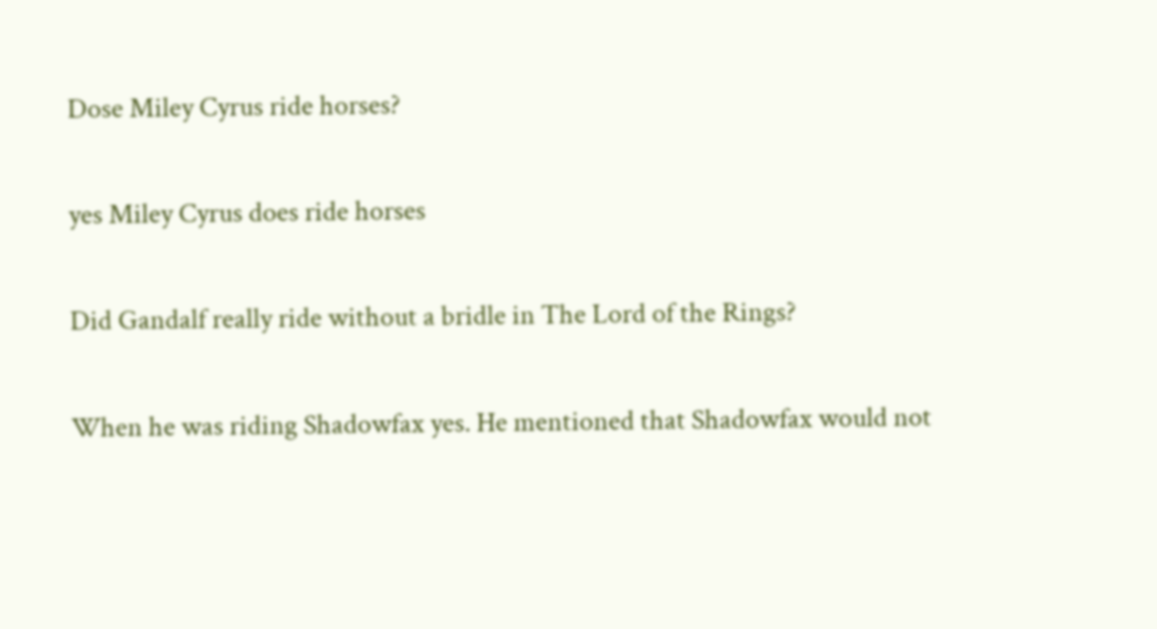Dose Miley Cyrus ride horses?

yes Miley Cyrus does ride horses

Did Gandalf really ride without a bridle in The Lord of the Rings?

When he was riding Shadowfax yes. He mentioned that Shadowfax would not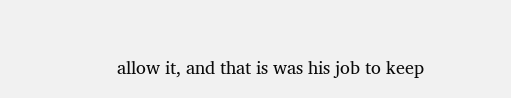allow it, and that is was his job to keep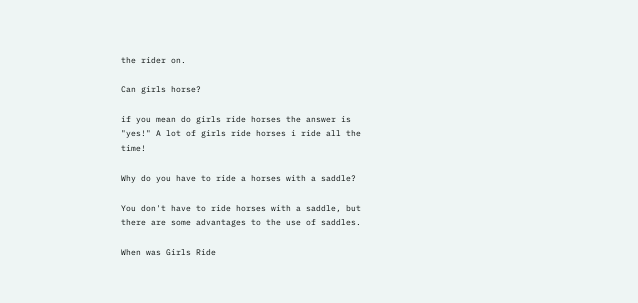the rider on.

Can girls horse?

if you mean do girls ride horses the answer is "yes!" A lot of girls ride horses i ride all the time!

Why do you have to ride a horses with a saddle?

You don't have to ride horses with a saddle, but there are some advantages to the use of saddles.

When was Girls Ride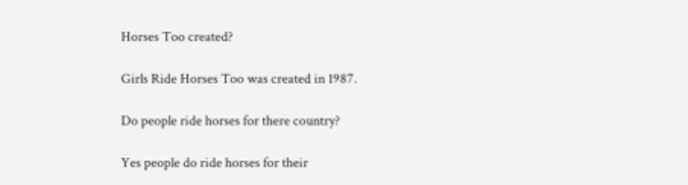Horses Too created?

Girls Ride Horses Too was created in 1987.

Do people ride horses for there country?

Yes people do ride horses for their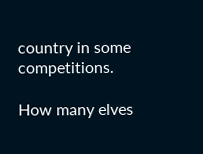country in some competitions.

How many elves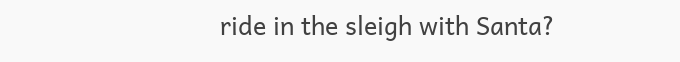ride in the sleigh with Santa?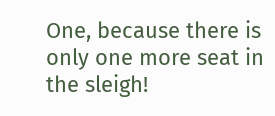One, because there is only one more seat in the sleigh!